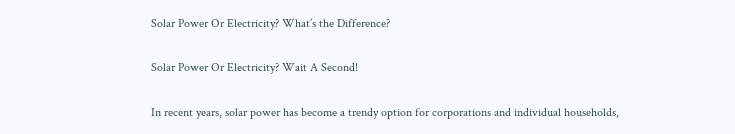Solar Power Or Electricity? What’s the Difference?

Solar Power Or Electricity? Wait A Second!

In recent years, solar power has become a trendy option for corporations and individual households,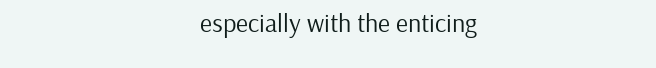especially with the enticing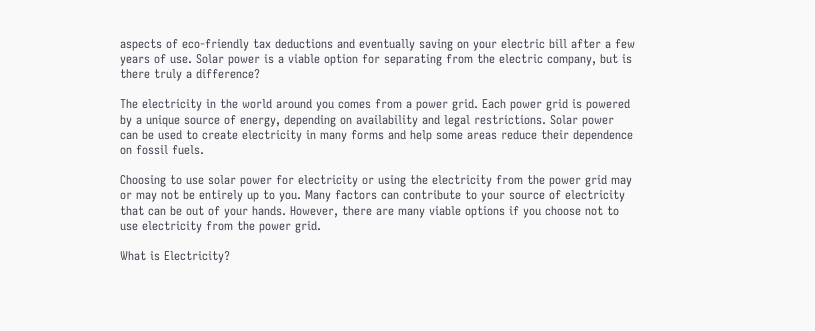aspects of eco-friendly tax deductions and eventually saving on your electric bill after a few years of use. Solar power is a viable option for separating from the electric company, but is there truly a difference?

The electricity in the world around you comes from a power grid. Each power grid is powered by a unique source of energy, depending on availability and legal restrictions. Solar power can be used to create electricity in many forms and help some areas reduce their dependence on fossil fuels.

Choosing to use solar power for electricity or using the electricity from the power grid may or may not be entirely up to you. Many factors can contribute to your source of electricity that can be out of your hands. However, there are many viable options if you choose not to use electricity from the power grid.

What is Electricity?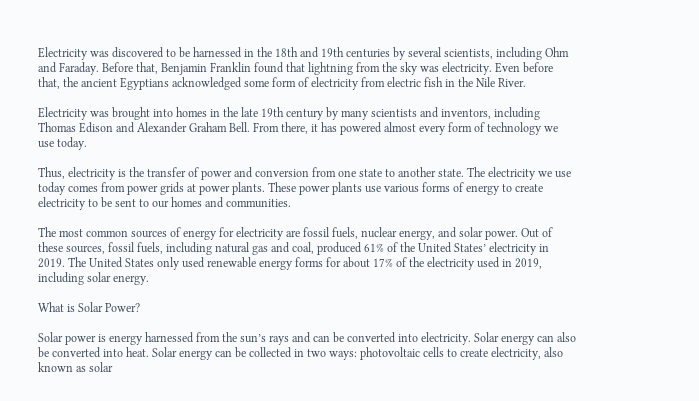Electricity was discovered to be harnessed in the 18th and 19th centuries by several scientists, including Ohm and Faraday. Before that, Benjamin Franklin found that lightning from the sky was electricity. Even before that, the ancient Egyptians acknowledged some form of electricity from electric fish in the Nile River.

Electricity was brought into homes in the late 19th century by many scientists and inventors, including Thomas Edison and Alexander Graham Bell. From there, it has powered almost every form of technology we use today.

Thus, electricity is the transfer of power and conversion from one state to another state. The electricity we use today comes from power grids at power plants. These power plants use various forms of energy to create electricity to be sent to our homes and communities.

The most common sources of energy for electricity are fossil fuels, nuclear energy, and solar power. Out of these sources, fossil fuels, including natural gas and coal, produced 61% of the United States’ electricity in 2019. The United States only used renewable energy forms for about 17% of the electricity used in 2019, including solar energy.

What is Solar Power?

Solar power is energy harnessed from the sun’s rays and can be converted into electricity. Solar energy can also be converted into heat. Solar energy can be collected in two ways: photovoltaic cells to create electricity, also known as solar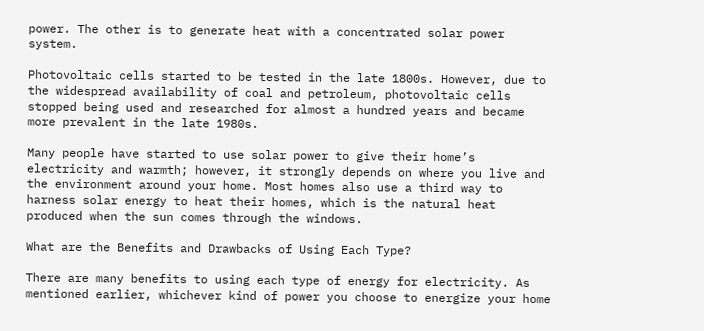power. The other is to generate heat with a concentrated solar power system.

Photovoltaic cells started to be tested in the late 1800s. However, due to the widespread availability of coal and petroleum, photovoltaic cells stopped being used and researched for almost a hundred years and became more prevalent in the late 1980s.

Many people have started to use solar power to give their home’s electricity and warmth; however, it strongly depends on where you live and the environment around your home. Most homes also use a third way to harness solar energy to heat their homes, which is the natural heat produced when the sun comes through the windows.

What are the Benefits and Drawbacks of Using Each Type?

There are many benefits to using each type of energy for electricity. As mentioned earlier, whichever kind of power you choose to energize your home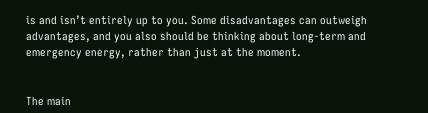is and isn’t entirely up to you. Some disadvantages can outweigh advantages, and you also should be thinking about long-term and emergency energy, rather than just at the moment.


The main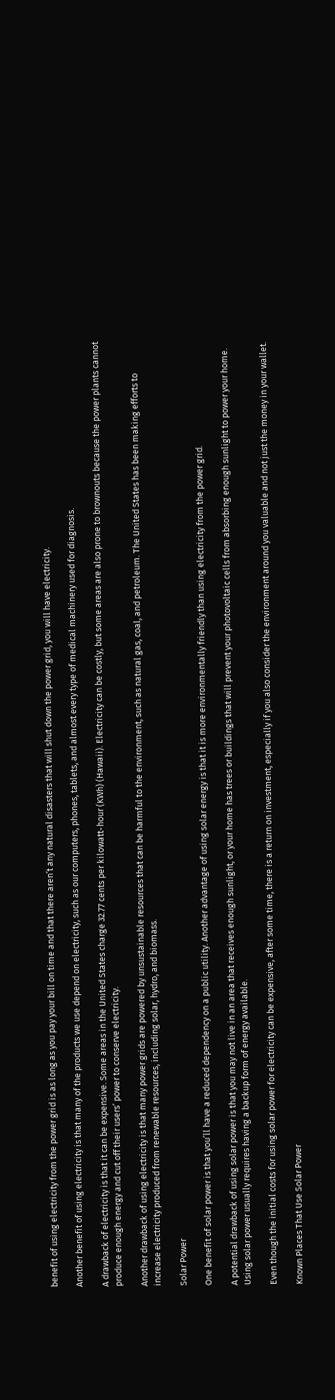benefit of using electricity from the power grid is as long as you pay your bill on time and that there aren’t any natural disasters that will shut down the power grid, you will have electricity.

Another benefit of using electricity is that many of the products we use depend on electricity, such as our computers, phones, tablets, and almost every type of medical machinery used for diagnosis.

A drawback of electricity is that it can be expensive. Some areas in the United States charge 32.77 cents per kilowatt-hour (KWh) (Hawaii). Electricity can be costly, but some areas are also prone to brownouts because the power plants cannot produce enough energy and cut off their users’ power to conserve electricity.

Another drawback of using electricity is that many power grids are powered by unsustainable resources that can be harmful to the environment, such as natural gas, coal, and petroleum. The United States has been making efforts to increase electricity produced from renewable resources, including solar, hydro, and biomass.

Solar Power

One benefit of solar power is that you’ll have a reduced dependency on a public utility. Another advantage of using solar energy is that it is more environmentally friendly than using electricity from the power grid.

A potential drawback of using solar power is that you may not live in an area that receives enough sunlight, or your home has trees or buildings that will prevent your photovoltaic cells from absorbing enough sunlight to power your home. Using solar power usually requires having a backup form of energy available.

Even though the initial costs for using solar power for electricity can be expensive, after some time, there is a return on investment, especially if you also consider the environment around you valuable and not just the money in your wallet.

Known Places That Use Solar Power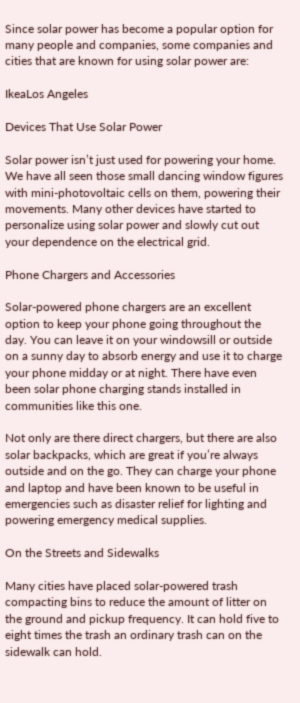Since solar power has become a popular option for many people and companies, some companies and cities that are known for using solar power are:

IkeaLos Angeles

Devices That Use Solar Power

Solar power isn’t just used for powering your home. We have all seen those small dancing window figures with mini-photovoltaic cells on them, powering their movements. Many other devices have started to personalize using solar power and slowly cut out your dependence on the electrical grid.

Phone Chargers and Accessories

Solar-powered phone chargers are an excellent option to keep your phone going throughout the day. You can leave it on your windowsill or outside on a sunny day to absorb energy and use it to charge your phone midday or at night. There have even been solar phone charging stands installed in communities like this one.

Not only are there direct chargers, but there are also solar backpacks, which are great if you’re always outside and on the go. They can charge your phone and laptop and have been known to be useful in emergencies such as disaster relief for lighting and powering emergency medical supplies.

On the Streets and Sidewalks

Many cities have placed solar-powered trash compacting bins to reduce the amount of litter on the ground and pickup frequency. It can hold five to eight times the trash an ordinary trash can on the sidewalk can hold.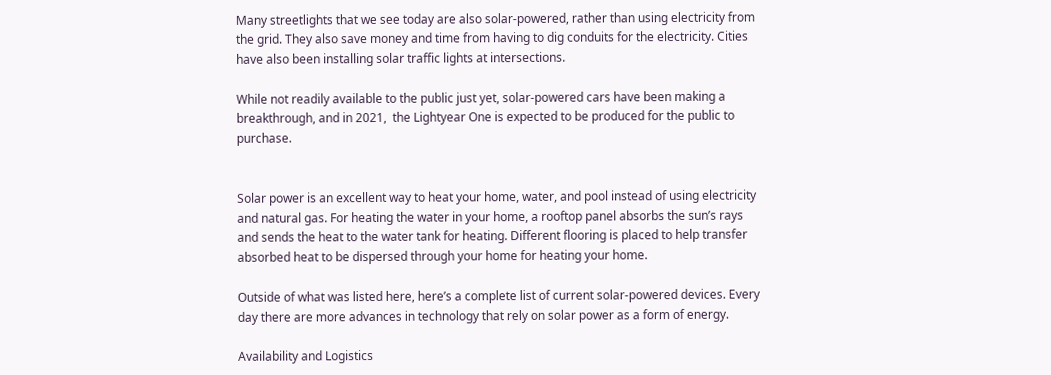Many streetlights that we see today are also solar-powered, rather than using electricity from the grid. They also save money and time from having to dig conduits for the electricity. Cities have also been installing solar traffic lights at intersections.

While not readily available to the public just yet, solar-powered cars have been making a breakthrough, and in 2021,  the Lightyear One is expected to be produced for the public to purchase.


Solar power is an excellent way to heat your home, water, and pool instead of using electricity and natural gas. For heating the water in your home, a rooftop panel absorbs the sun’s rays and sends the heat to the water tank for heating. Different flooring is placed to help transfer absorbed heat to be dispersed through your home for heating your home.

Outside of what was listed here, here’s a complete list of current solar-powered devices. Every day there are more advances in technology that rely on solar power as a form of energy.

Availability and Logistics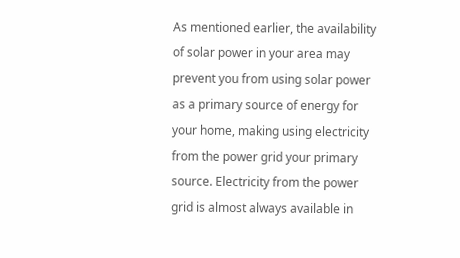As mentioned earlier, the availability of solar power in your area may prevent you from using solar power as a primary source of energy for your home, making using electricity from the power grid your primary source. Electricity from the power grid is almost always available in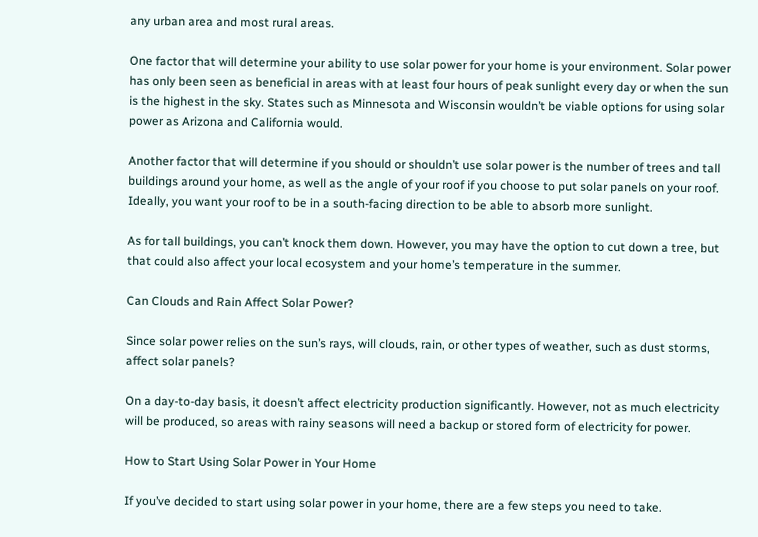any urban area and most rural areas.

One factor that will determine your ability to use solar power for your home is your environment. Solar power has only been seen as beneficial in areas with at least four hours of peak sunlight every day or when the sun is the highest in the sky. States such as Minnesota and Wisconsin wouldn’t be viable options for using solar power as Arizona and California would.

Another factor that will determine if you should or shouldn’t use solar power is the number of trees and tall buildings around your home, as well as the angle of your roof if you choose to put solar panels on your roof. Ideally, you want your roof to be in a south-facing direction to be able to absorb more sunlight.

As for tall buildings, you can’t knock them down. However, you may have the option to cut down a tree, but that could also affect your local ecosystem and your home’s temperature in the summer.

Can Clouds and Rain Affect Solar Power?

Since solar power relies on the sun’s rays, will clouds, rain, or other types of weather, such as dust storms, affect solar panels?

On a day-to-day basis, it doesn’t affect electricity production significantly. However, not as much electricity will be produced, so areas with rainy seasons will need a backup or stored form of electricity for power.

How to Start Using Solar Power in Your Home

If you’ve decided to start using solar power in your home, there are a few steps you need to take.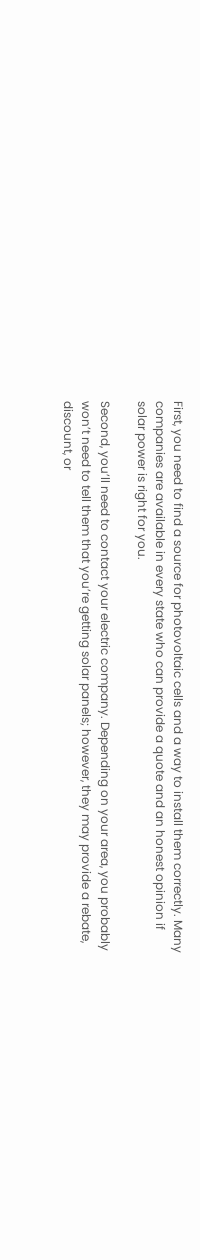First, you need to find a source for photovoltaic cells and a way to install them correctly. Many companies are available in every state who can provide a quote and an honest opinion if solar power is right for you.

Second, you’ll need to contact your electric company. Depending on your area, you probably won’t need to tell them that you’re getting solar panels; however, they may provide a rebate, discount, or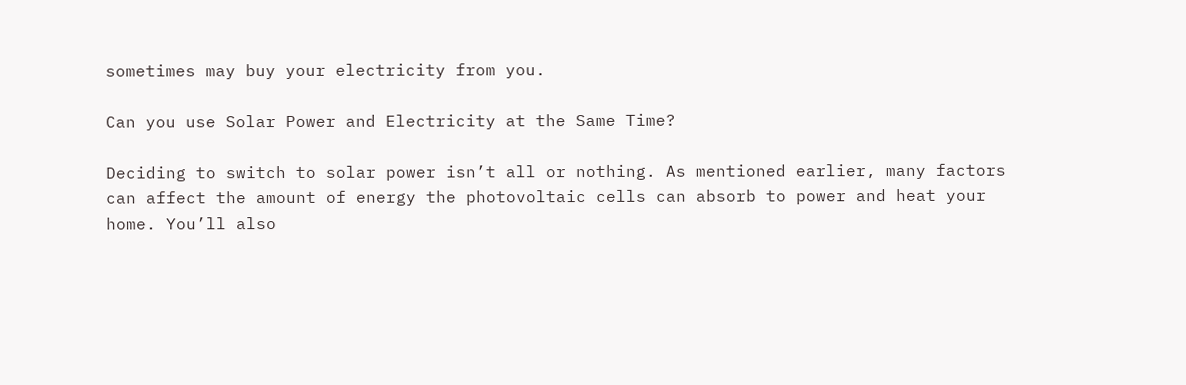sometimes may buy your electricity from you.

Can you use Solar Power and Electricity at the Same Time?

Deciding to switch to solar power isn’t all or nothing. As mentioned earlier, many factors can affect the amount of energy the photovoltaic cells can absorb to power and heat your home. You’ll also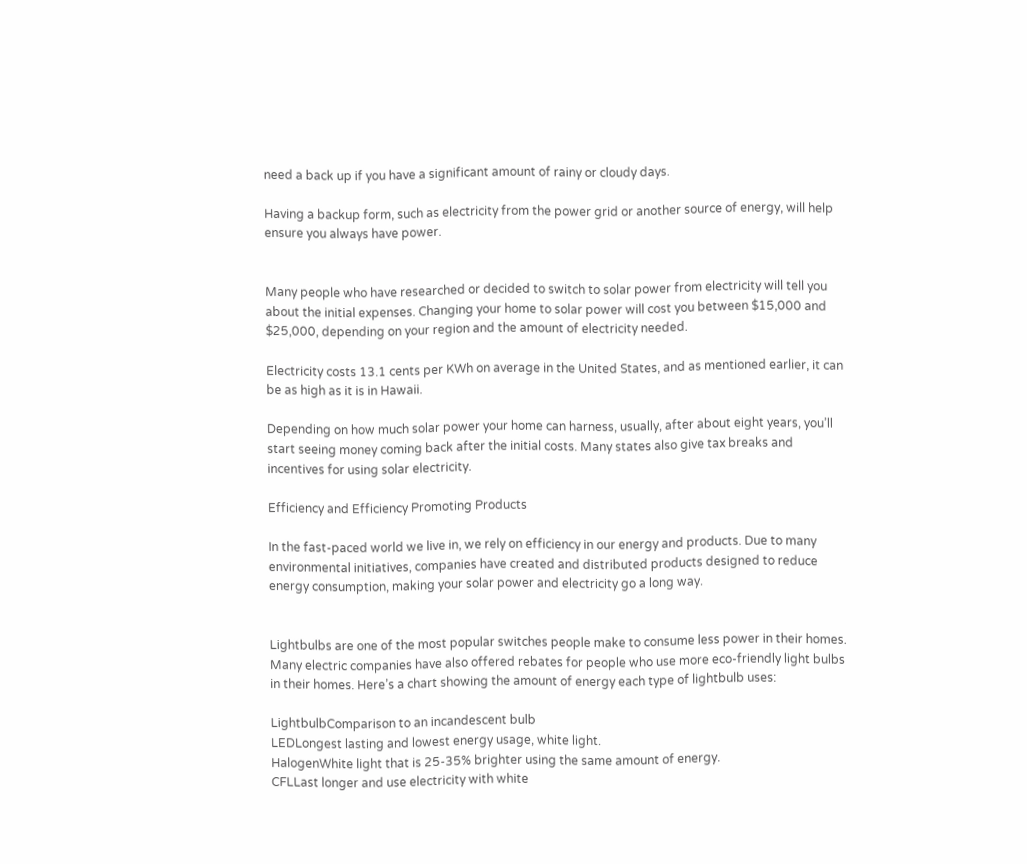need a back up if you have a significant amount of rainy or cloudy days.

Having a backup form, such as electricity from the power grid or another source of energy, will help ensure you always have power.


Many people who have researched or decided to switch to solar power from electricity will tell you about the initial expenses. Changing your home to solar power will cost you between $15,000 and $25,000, depending on your region and the amount of electricity needed.

Electricity costs 13.1 cents per KWh on average in the United States, and as mentioned earlier, it can be as high as it is in Hawaii.

Depending on how much solar power your home can harness, usually, after about eight years, you’ll start seeing money coming back after the initial costs. Many states also give tax breaks and incentives for using solar electricity.

Efficiency and Efficiency Promoting Products

In the fast-paced world we live in, we rely on efficiency in our energy and products. Due to many environmental initiatives, companies have created and distributed products designed to reduce energy consumption, making your solar power and electricity go a long way.


Lightbulbs are one of the most popular switches people make to consume less power in their homes. Many electric companies have also offered rebates for people who use more eco-friendly light bulbs in their homes. Here’s a chart showing the amount of energy each type of lightbulb uses:

LightbulbComparison to an incandescent bulb
LEDLongest lasting and lowest energy usage, white light.
HalogenWhite light that is 25-35% brighter using the same amount of energy.
CFLLast longer and use electricity with white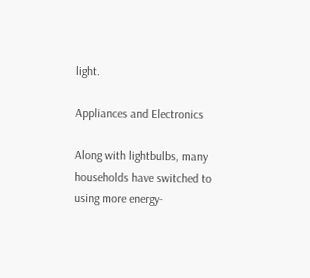light.

Appliances and Electronics

Along with lightbulbs, many households have switched to using more energy-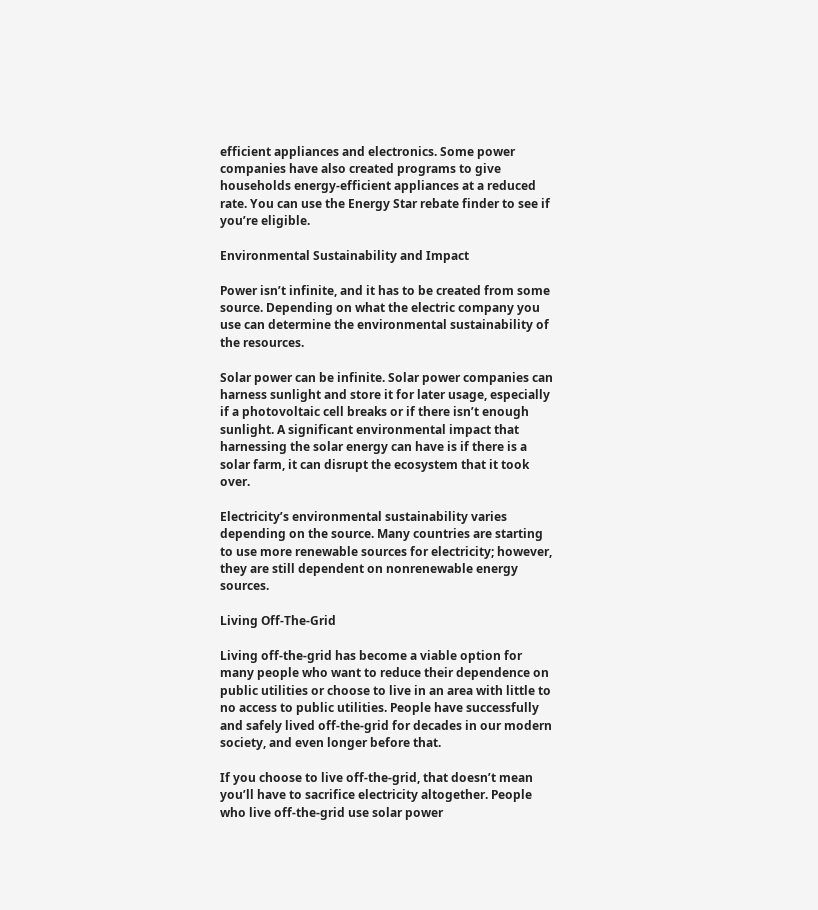efficient appliances and electronics. Some power companies have also created programs to give households energy-efficient appliances at a reduced rate. You can use the Energy Star rebate finder to see if you’re eligible.

Environmental Sustainability and Impact

Power isn’t infinite, and it has to be created from some source. Depending on what the electric company you use can determine the environmental sustainability of the resources.

Solar power can be infinite. Solar power companies can harness sunlight and store it for later usage, especially if a photovoltaic cell breaks or if there isn’t enough sunlight. A significant environmental impact that harnessing the solar energy can have is if there is a solar farm, it can disrupt the ecosystem that it took over.

Electricity’s environmental sustainability varies depending on the source. Many countries are starting to use more renewable sources for electricity; however, they are still dependent on nonrenewable energy sources.

Living Off-The-Grid

Living off-the-grid has become a viable option for many people who want to reduce their dependence on public utilities or choose to live in an area with little to no access to public utilities. People have successfully and safely lived off-the-grid for decades in our modern society, and even longer before that.

If you choose to live off-the-grid, that doesn’t mean you’ll have to sacrifice electricity altogether. People who live off-the-grid use solar power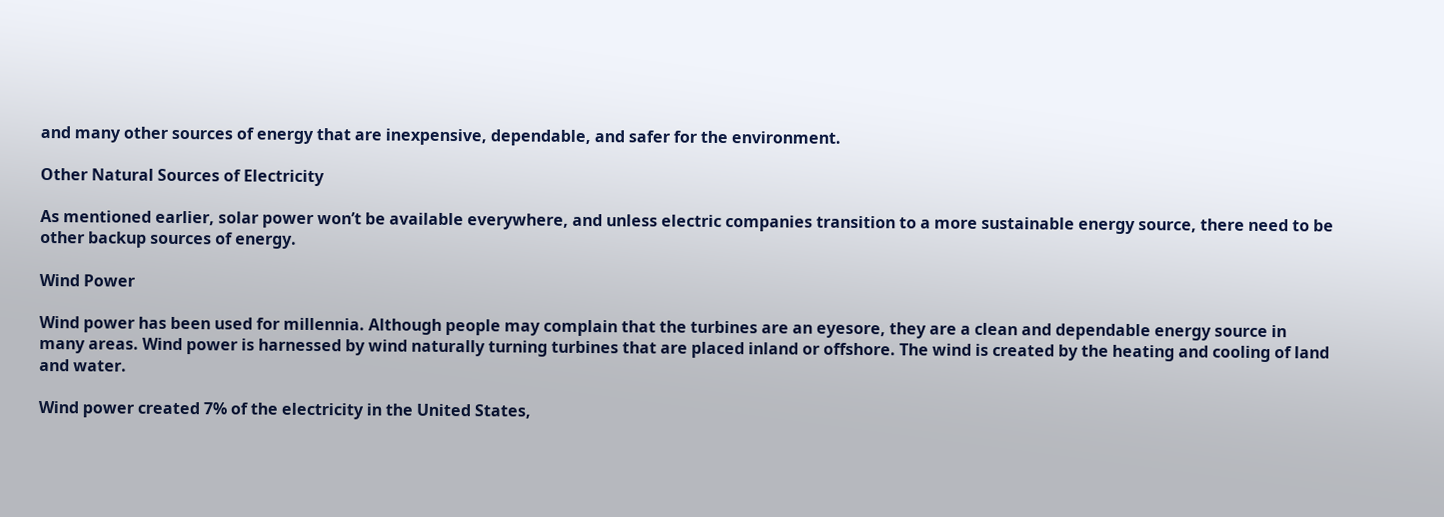and many other sources of energy that are inexpensive, dependable, and safer for the environment.

Other Natural Sources of Electricity

As mentioned earlier, solar power won’t be available everywhere, and unless electric companies transition to a more sustainable energy source, there need to be other backup sources of energy.

Wind Power

Wind power has been used for millennia. Although people may complain that the turbines are an eyesore, they are a clean and dependable energy source in many areas. Wind power is harnessed by wind naturally turning turbines that are placed inland or offshore. The wind is created by the heating and cooling of land and water.

Wind power created 7% of the electricity in the United States,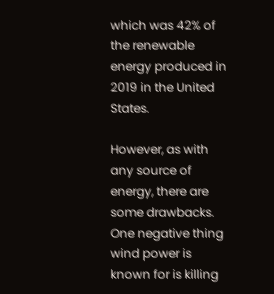which was 42% of the renewable energy produced in 2019 in the United States.

However, as with any source of energy, there are some drawbacks. One negative thing wind power is known for is killing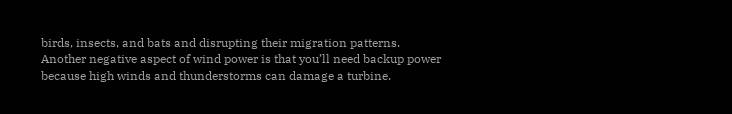birds, insects, and bats and disrupting their migration patterns. Another negative aspect of wind power is that you’ll need backup power because high winds and thunderstorms can damage a turbine.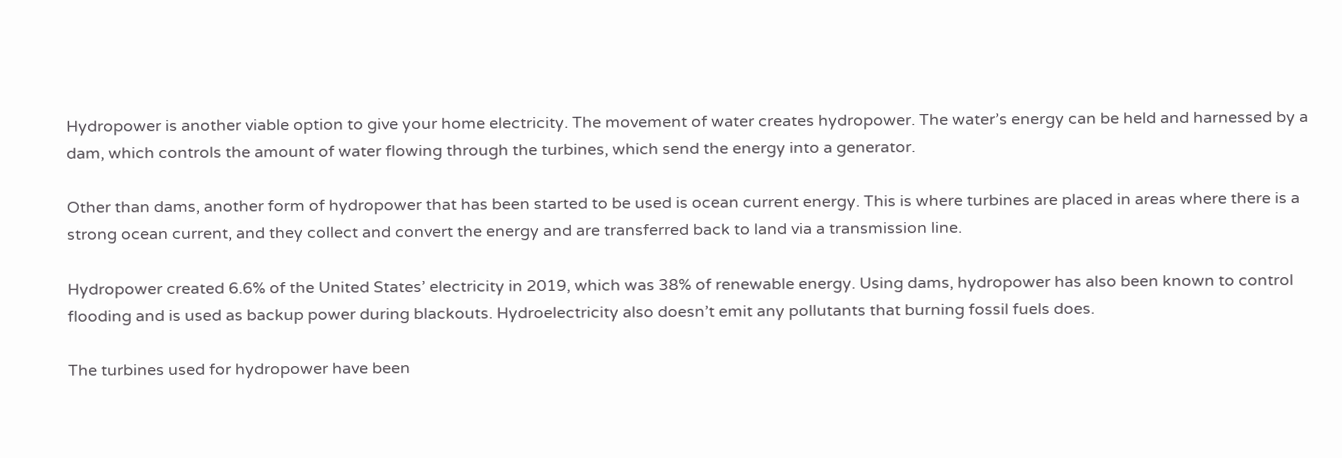Hydropower is another viable option to give your home electricity. The movement of water creates hydropower. The water’s energy can be held and harnessed by a dam, which controls the amount of water flowing through the turbines, which send the energy into a generator.

Other than dams, another form of hydropower that has been started to be used is ocean current energy. This is where turbines are placed in areas where there is a strong ocean current, and they collect and convert the energy and are transferred back to land via a transmission line.

Hydropower created 6.6% of the United States’ electricity in 2019, which was 38% of renewable energy. Using dams, hydropower has also been known to control flooding and is used as backup power during blackouts. Hydroelectricity also doesn’t emit any pollutants that burning fossil fuels does.

The turbines used for hydropower have been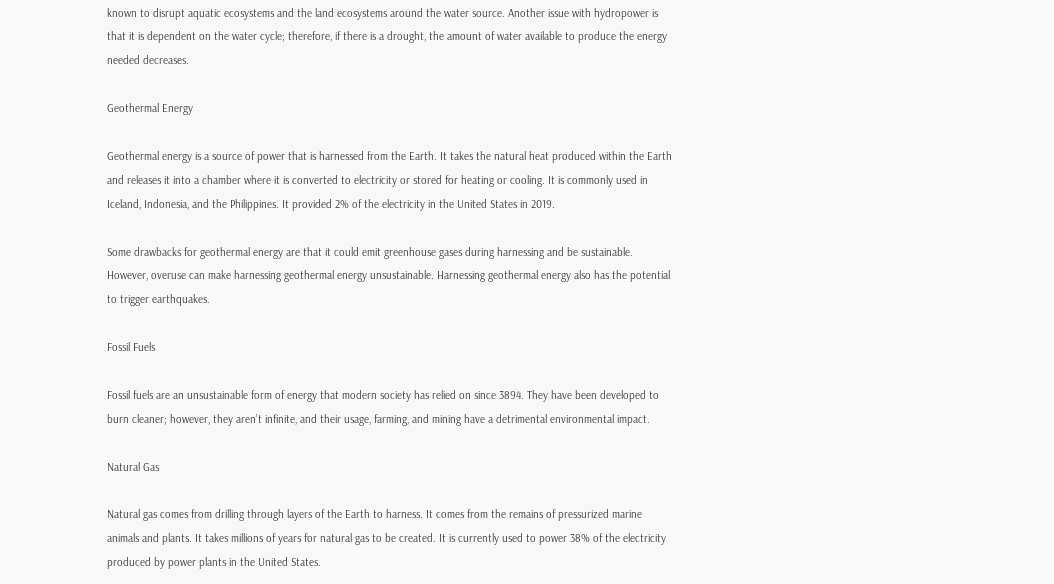known to disrupt aquatic ecosystems and the land ecosystems around the water source. Another issue with hydropower is that it is dependent on the water cycle; therefore, if there is a drought, the amount of water available to produce the energy needed decreases.

Geothermal Energy

Geothermal energy is a source of power that is harnessed from the Earth. It takes the natural heat produced within the Earth and releases it into a chamber where it is converted to electricity or stored for heating or cooling. It is commonly used in Iceland, Indonesia, and the Philippines. It provided 2% of the electricity in the United States in 2019.

Some drawbacks for geothermal energy are that it could emit greenhouse gases during harnessing and be sustainable. However, overuse can make harnessing geothermal energy unsustainable. Harnessing geothermal energy also has the potential to trigger earthquakes.

Fossil Fuels

Fossil fuels are an unsustainable form of energy that modern society has relied on since 3894. They have been developed to burn cleaner; however, they aren’t infinite, and their usage, farming, and mining have a detrimental environmental impact.

Natural Gas

Natural gas comes from drilling through layers of the Earth to harness. It comes from the remains of pressurized marine animals and plants. It takes millions of years for natural gas to be created. It is currently used to power 38% of the electricity produced by power plants in the United States.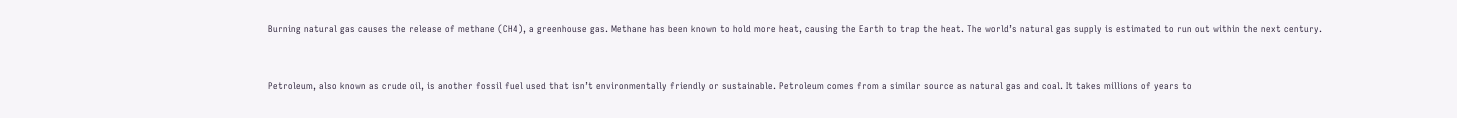Burning natural gas causes the release of methane (CH4), a greenhouse gas. Methane has been known to hold more heat, causing the Earth to trap the heat. The world’s natural gas supply is estimated to run out within the next century.


Petroleum, also known as crude oil, is another fossil fuel used that isn’t environmentally friendly or sustainable. Petroleum comes from a similar source as natural gas and coal. It takes millions of years to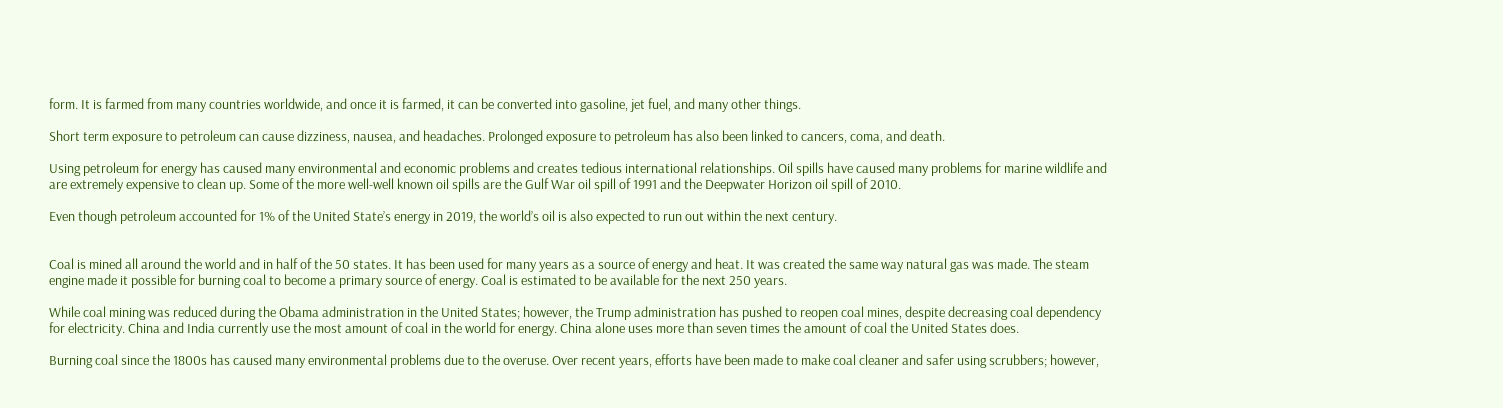form. It is farmed from many countries worldwide, and once it is farmed, it can be converted into gasoline, jet fuel, and many other things.

Short term exposure to petroleum can cause dizziness, nausea, and headaches. Prolonged exposure to petroleum has also been linked to cancers, coma, and death.

Using petroleum for energy has caused many environmental and economic problems and creates tedious international relationships. Oil spills have caused many problems for marine wildlife and are extremely expensive to clean up. Some of the more well-well known oil spills are the Gulf War oil spill of 1991 and the Deepwater Horizon oil spill of 2010.

Even though petroleum accounted for 1% of the United State’s energy in 2019, the world’s oil is also expected to run out within the next century.


Coal is mined all around the world and in half of the 50 states. It has been used for many years as a source of energy and heat. It was created the same way natural gas was made. The steam engine made it possible for burning coal to become a primary source of energy. Coal is estimated to be available for the next 250 years.

While coal mining was reduced during the Obama administration in the United States; however, the Trump administration has pushed to reopen coal mines, despite decreasing coal dependency for electricity. China and India currently use the most amount of coal in the world for energy. China alone uses more than seven times the amount of coal the United States does.

Burning coal since the 1800s has caused many environmental problems due to the overuse. Over recent years, efforts have been made to make coal cleaner and safer using scrubbers; however,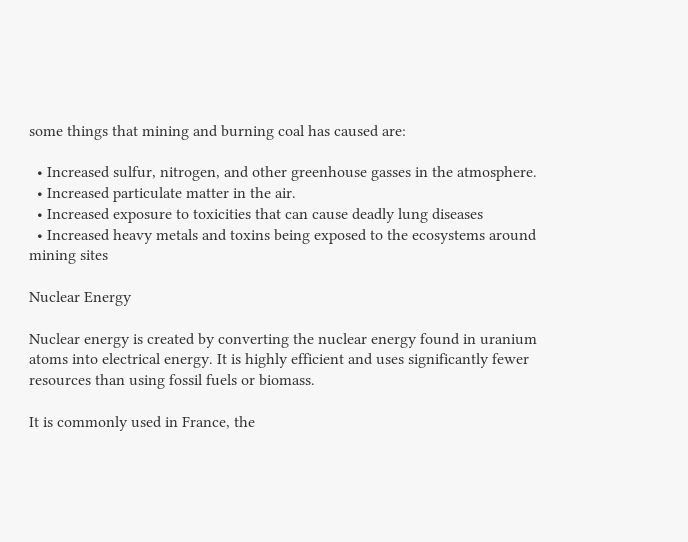some things that mining and burning coal has caused are:

  • Increased sulfur, nitrogen, and other greenhouse gasses in the atmosphere.
  • Increased particulate matter in the air.
  • Increased exposure to toxicities that can cause deadly lung diseases
  • Increased heavy metals and toxins being exposed to the ecosystems around mining sites

Nuclear Energy

Nuclear energy is created by converting the nuclear energy found in uranium atoms into electrical energy. It is highly efficient and uses significantly fewer resources than using fossil fuels or biomass.

It is commonly used in France, the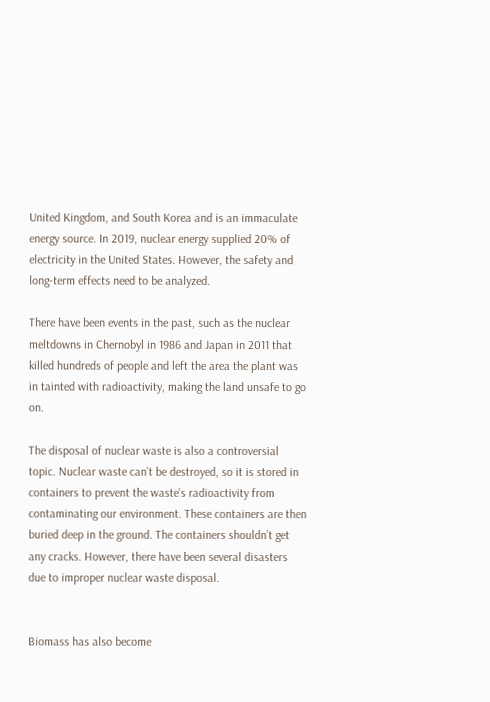United Kingdom, and South Korea and is an immaculate energy source. In 2019, nuclear energy supplied 20% of electricity in the United States. However, the safety and long-term effects need to be analyzed.

There have been events in the past, such as the nuclear meltdowns in Chernobyl in 1986 and Japan in 2011 that killed hundreds of people and left the area the plant was in tainted with radioactivity, making the land unsafe to go on.

The disposal of nuclear waste is also a controversial topic. Nuclear waste can’t be destroyed, so it is stored in containers to prevent the waste’s radioactivity from contaminating our environment. These containers are then buried deep in the ground. The containers shouldn’t get any cracks. However, there have been several disasters due to improper nuclear waste disposal.


Biomass has also become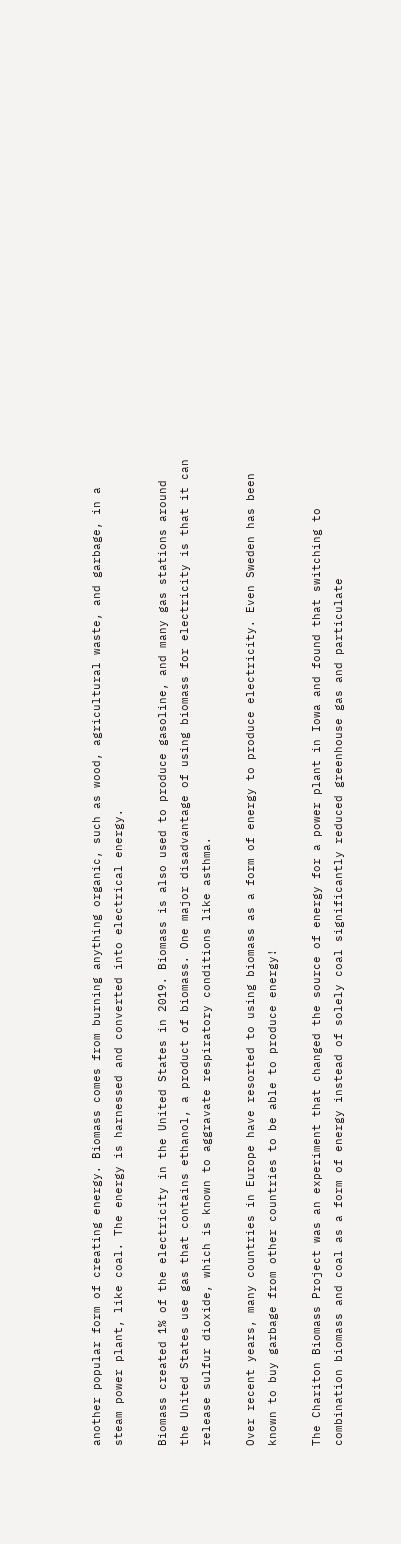another popular form of creating energy. Biomass comes from burning anything organic, such as wood, agricultural waste, and garbage, in a steam power plant, like coal. The energy is harnessed and converted into electrical energy.

Biomass created 1% of the electricity in the United States in 2019. Biomass is also used to produce gasoline, and many gas stations around the United States use gas that contains ethanol, a product of biomass. One major disadvantage of using biomass for electricity is that it can release sulfur dioxide, which is known to aggravate respiratory conditions like asthma.

Over recent years, many countries in Europe have resorted to using biomass as a form of energy to produce electricity. Even Sweden has been known to buy garbage from other countries to be able to produce energy!

The Chariton Biomass Project was an experiment that changed the source of energy for a power plant in Iowa and found that switching to combination biomass and coal as a form of energy instead of solely coal significantly reduced greenhouse gas and particulate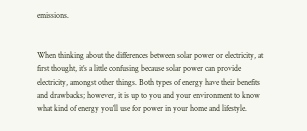emissions.


When thinking about the differences between solar power or electricity, at first thought, it’s a little confusing because solar power can provide electricity, amongst other things. Both types of energy have their benefits and drawbacks; however, it is up to you and your environment to know what kind of energy you’ll use for power in your home and lifestyle.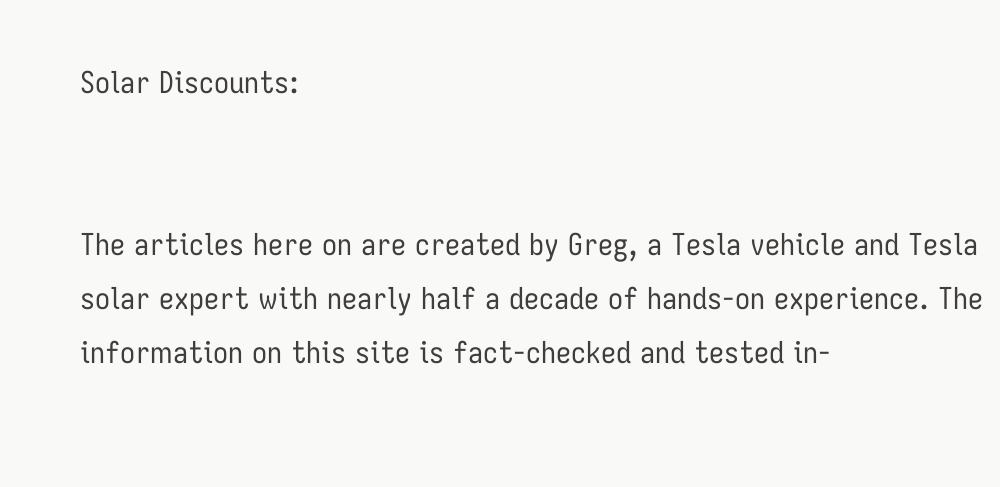Solar Discounts:


The articles here on are created by Greg, a Tesla vehicle and Tesla solar expert with nearly half a decade of hands-on experience. The information on this site is fact-checked and tested in-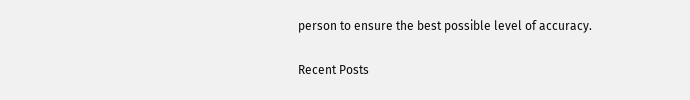person to ensure the best possible level of accuracy.

Recent Posts